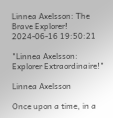Linnea Axelsson: The Brave Explorer! 2024-06-16 19:50:21

"Linnea Axelsson: Explorer Extraordinaire!"

Linnea Axelsson

Once upon a time, in a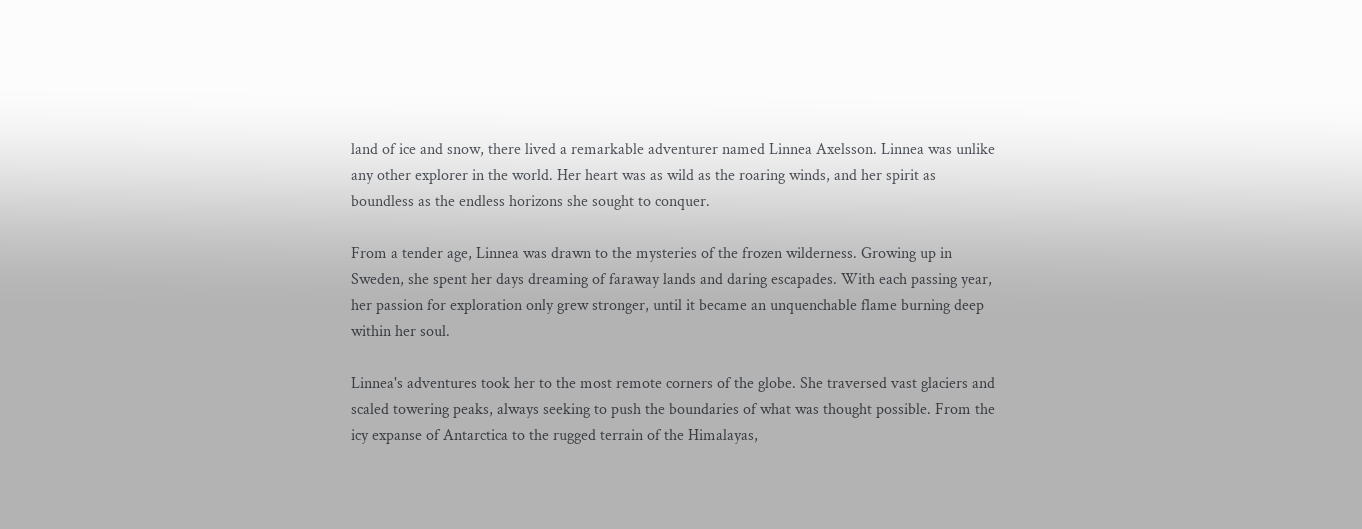land of ice and snow, there lived a remarkable adventurer named Linnea Axelsson. Linnea was unlike any other explorer in the world. Her heart was as wild as the roaring winds, and her spirit as boundless as the endless horizons she sought to conquer.

From a tender age, Linnea was drawn to the mysteries of the frozen wilderness. Growing up in Sweden, she spent her days dreaming of faraway lands and daring escapades. With each passing year, her passion for exploration only grew stronger, until it became an unquenchable flame burning deep within her soul.

Linnea's adventures took her to the most remote corners of the globe. She traversed vast glaciers and scaled towering peaks, always seeking to push the boundaries of what was thought possible. From the icy expanse of Antarctica to the rugged terrain of the Himalayas,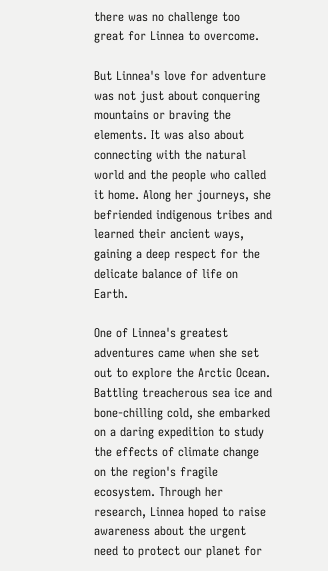there was no challenge too great for Linnea to overcome.

But Linnea's love for adventure was not just about conquering mountains or braving the elements. It was also about connecting with the natural world and the people who called it home. Along her journeys, she befriended indigenous tribes and learned their ancient ways, gaining a deep respect for the delicate balance of life on Earth.

One of Linnea's greatest adventures came when she set out to explore the Arctic Ocean. Battling treacherous sea ice and bone-chilling cold, she embarked on a daring expedition to study the effects of climate change on the region's fragile ecosystem. Through her research, Linnea hoped to raise awareness about the urgent need to protect our planet for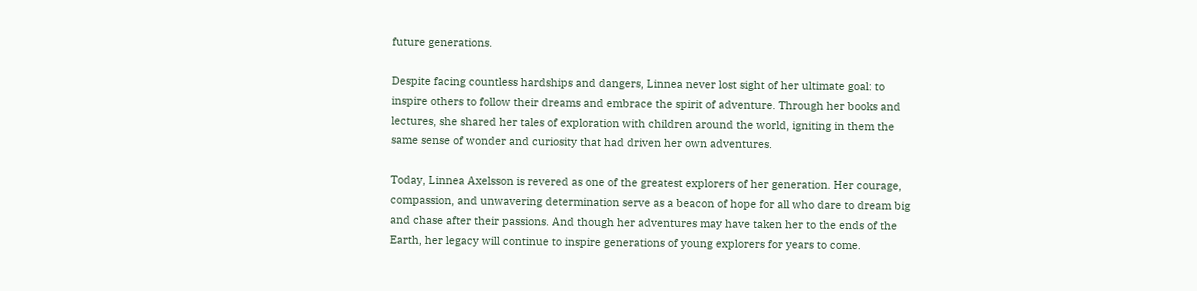future generations.

Despite facing countless hardships and dangers, Linnea never lost sight of her ultimate goal: to inspire others to follow their dreams and embrace the spirit of adventure. Through her books and lectures, she shared her tales of exploration with children around the world, igniting in them the same sense of wonder and curiosity that had driven her own adventures.

Today, Linnea Axelsson is revered as one of the greatest explorers of her generation. Her courage, compassion, and unwavering determination serve as a beacon of hope for all who dare to dream big and chase after their passions. And though her adventures may have taken her to the ends of the Earth, her legacy will continue to inspire generations of young explorers for years to come.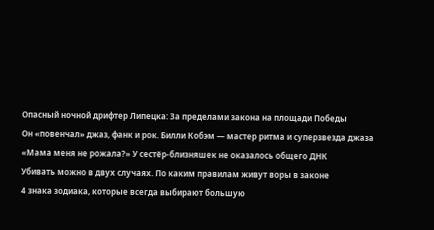Опасный ночной дрифтер Липецка: За пределами закона на площади Победы
Он «повенчал» джаз, фанк и рок. Билли Кобэм — мастер ритма и суперзвезда джаза
«Мама меня не рожала?» У сестёр-близняшек не оказалось общего ДНК
Убивать можно в двух случаях. По каким правилам живут воры в законе
4 знака зодиака, которые всегда выбирают большую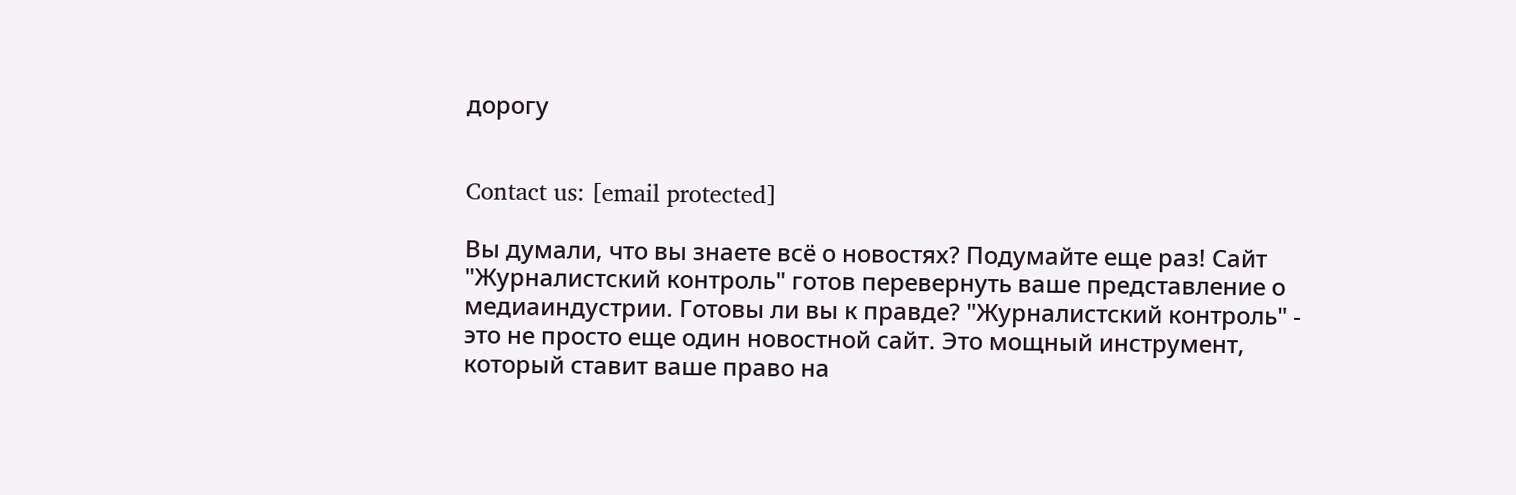дорогу


Contact us: [email protected]

Вы думали, что вы знаете всё о новостях? Подумайте еще раз! Сайт "Журналистский контроль" готов перевернуть ваше представление о медиаиндустрии. Готовы ли вы к правде? "Журналистский контроль" - это не просто еще один новостной сайт. Это мощный инструмент, который ставит ваше право на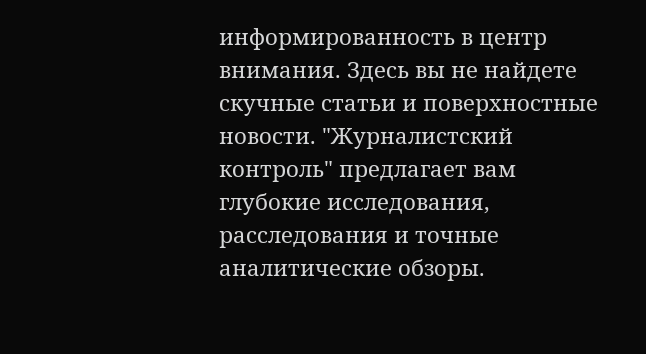информированность в центр внимания. Здесь вы не найдете скучные статьи и поверхностные новости. "Журналистский контроль" предлагает вам глубокие исследования, расследования и точные аналитические обзоры.